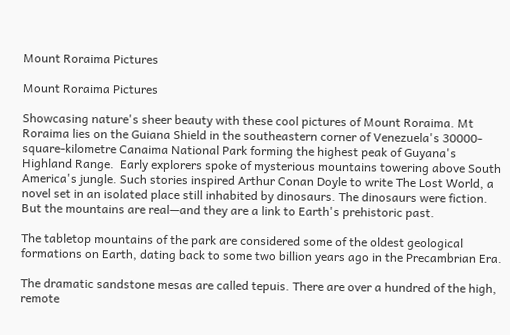Mount Roraima Pictures

Mount Roraima Pictures

Showcasing nature's sheer beauty with these cool pictures of Mount Roraima. Mt Roraima lies on the Guiana Shield in the southeastern corner of Venezuela's 30000-square-kilometre Canaima National Park forming the highest peak of Guyana's Highland Range.  Early explorers spoke of mysterious mountains towering above South America's jungle. Such stories inspired Arthur Conan Doyle to write The Lost World, a novel set in an isolated place still inhabited by dinosaurs. The dinosaurs were fiction. But the mountains are real—and they are a link to Earth's prehistoric past.

The tabletop mountains of the park are considered some of the oldest geological formations on Earth, dating back to some two billion years ago in the Precambrian Era.

The dramatic sandstone mesas are called tepuis. There are over a hundred of the high, remote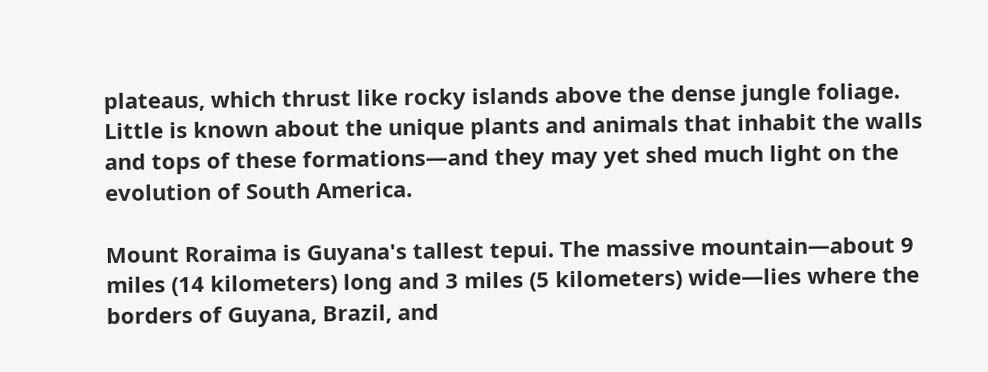plateaus, which thrust like rocky islands above the dense jungle foliage. Little is known about the unique plants and animals that inhabit the walls and tops of these formations—and they may yet shed much light on the evolution of South America.

Mount Roraima is Guyana's tallest tepui. The massive mountain—about 9 miles (14 kilometers) long and 3 miles (5 kilometers) wide—lies where the borders of Guyana, Brazil, and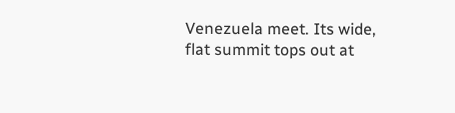Venezuela meet. Its wide, flat summit tops out at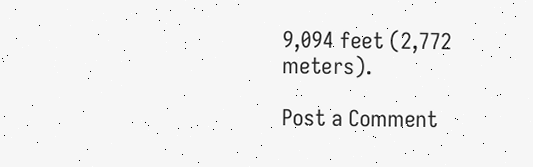9,094 feet (2,772 meters).

Post a Comment